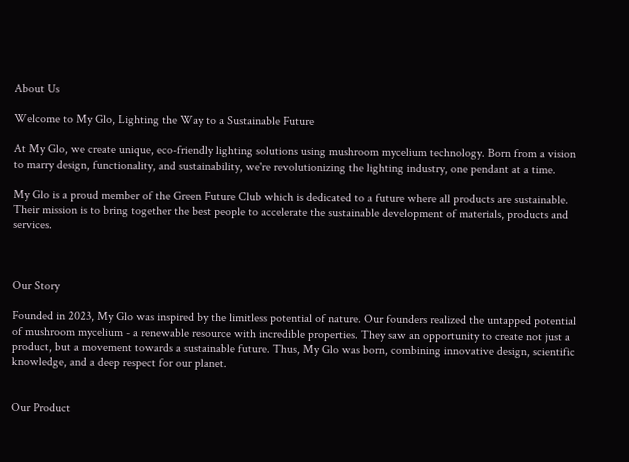About Us

Welcome to My Glo, Lighting the Way to a Sustainable Future

At My Glo, we create unique, eco-friendly lighting solutions using mushroom mycelium technology. Born from a vision to marry design, functionality, and sustainability, we're revolutionizing the lighting industry, one pendant at a time.

My Glo is a proud member of the Green Future Club which is dedicated to a future where all products are sustainable. Their mission is to bring together the best people to accelerate the sustainable development of materials, products and services.



Our Story

Founded in 2023, My Glo was inspired by the limitless potential of nature. Our founders realized the untapped potential of mushroom mycelium - a renewable resource with incredible properties. They saw an opportunity to create not just a product, but a movement towards a sustainable future. Thus, My Glo was born, combining innovative design, scientific knowledge, and a deep respect for our planet.


Our Product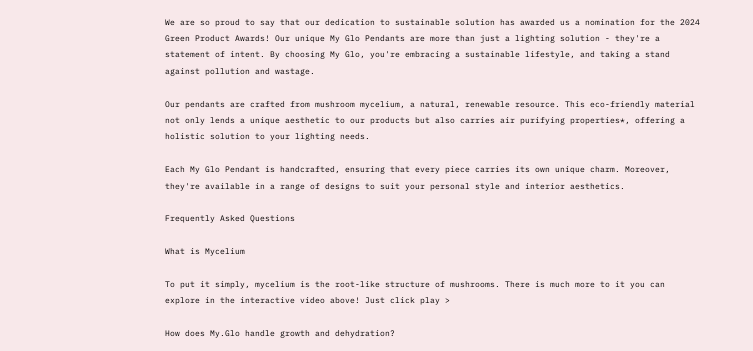We are so proud to say that our dedication to sustainable solution has awarded us a nomination for the 2024 Green Product Awards! Our unique My Glo Pendants are more than just a lighting solution - they're a statement of intent. By choosing My Glo, you're embracing a sustainable lifestyle, and taking a stand against pollution and wastage.

Our pendants are crafted from mushroom mycelium, a natural, renewable resource. This eco-friendly material not only lends a unique aesthetic to our products but also carries air purifying properties*, offering a holistic solution to your lighting needs.

Each My Glo Pendant is handcrafted, ensuring that every piece carries its own unique charm. Moreover, they're available in a range of designs to suit your personal style and interior aesthetics.

Frequently Asked Questions

What is Mycelium

To put it simply, mycelium is the root-like structure of mushrooms. There is much more to it you can explore in the interactive video above! Just click play >

How does My.Glo handle growth and dehydration?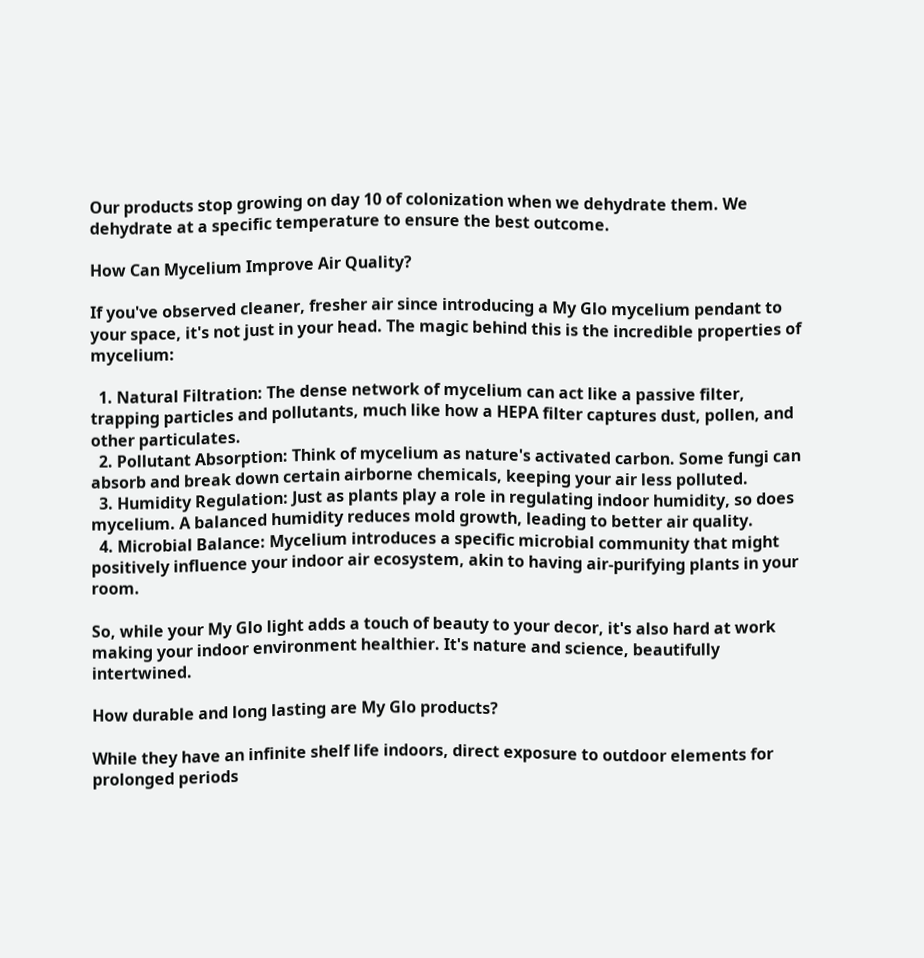Our products stop growing on day 10 of colonization when we dehydrate them. We dehydrate at a specific temperature to ensure the best outcome.

How Can Mycelium Improve Air Quality?

If you've observed cleaner, fresher air since introducing a My Glo mycelium pendant to your space, it's not just in your head. The magic behind this is the incredible properties of mycelium:

  1. Natural Filtration: The dense network of mycelium can act like a passive filter, trapping particles and pollutants, much like how a HEPA filter captures dust, pollen, and other particulates.
  2. Pollutant Absorption: Think of mycelium as nature's activated carbon. Some fungi can absorb and break down certain airborne chemicals, keeping your air less polluted.
  3. Humidity Regulation: Just as plants play a role in regulating indoor humidity, so does mycelium. A balanced humidity reduces mold growth, leading to better air quality.
  4. Microbial Balance: Mycelium introduces a specific microbial community that might positively influence your indoor air ecosystem, akin to having air-purifying plants in your room.

So, while your My Glo light adds a touch of beauty to your decor, it's also hard at work making your indoor environment healthier. It's nature and science, beautifully intertwined.

How durable and long lasting are My Glo products?

While they have an infinite shelf life indoors, direct exposure to outdoor elements for prolonged periods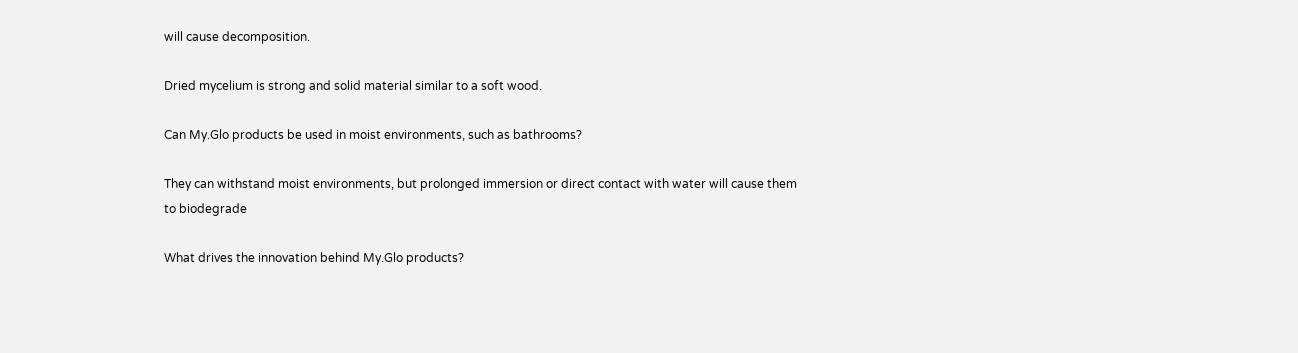will cause decomposition.

Dried mycelium is strong and solid material similar to a soft wood.

Can My.Glo products be used in moist environments, such as bathrooms?

They can withstand moist environments, but prolonged immersion or direct contact with water will cause them to biodegrade

What drives the innovation behind My.Glo products?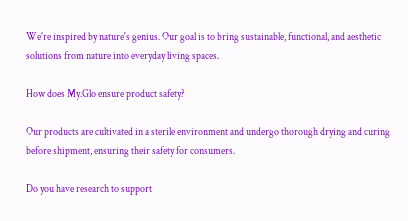We're inspired by nature's genius. Our goal is to bring sustainable, functional, and aesthetic solutions from nature into everyday living spaces.

How does My.Glo ensure product safety?

Our products are cultivated in a sterile environment and undergo thorough drying and curing before shipment, ensuring their safety for consumers.

Do you have research to support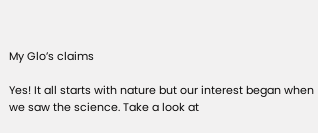My Glo’s claims

Yes! It all starts with nature but our interest began when we saw the science. Take a look at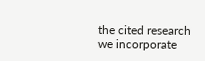the cited research we incorporate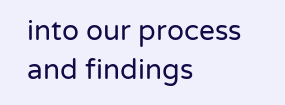into our process and findings